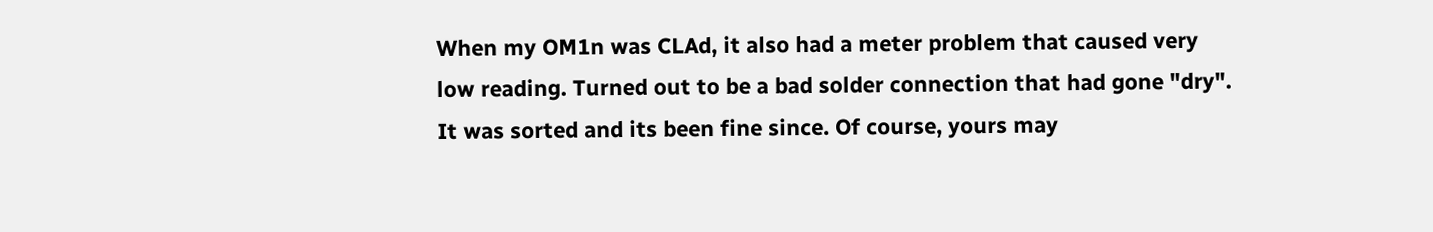When my OM1n was CLAd, it also had a meter problem that caused very low reading. Turned out to be a bad solder connection that had gone "dry". It was sorted and its been fine since. Of course, yours may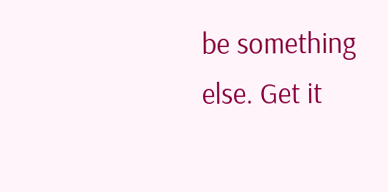be something else. Get it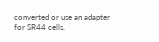converted or use an adapter for SR44 cells.